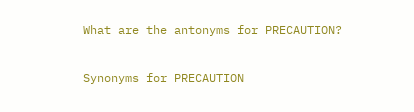What are the antonyms for PRECAUTION?

Synonyms for PRECAUTION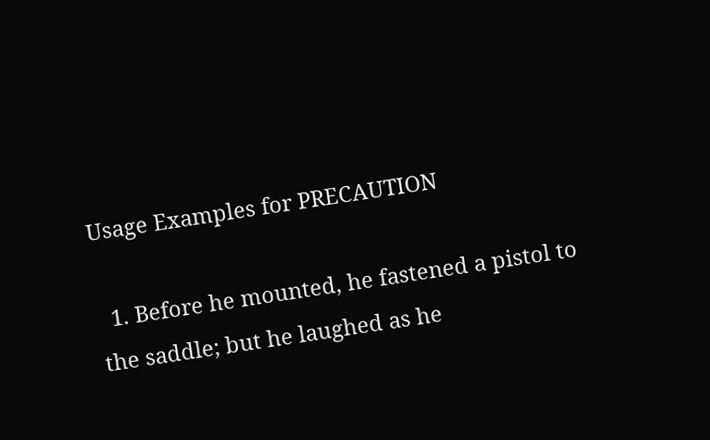Usage Examples for PRECAUTION

  1. Before he mounted, he fastened a pistol to the saddle; but he laughed as he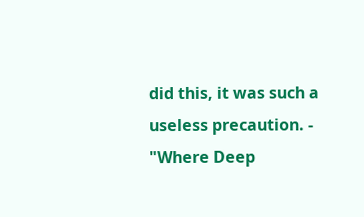did this, it was such a useless precaution. - "Where Deep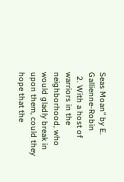Seas Moan" by E. Gallienne-Robin
  2. With a host of warriors in the neighborhood, who would gladly break in upon them, could they hope that the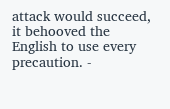attack would succeed, it behooved the English to use every precaution. -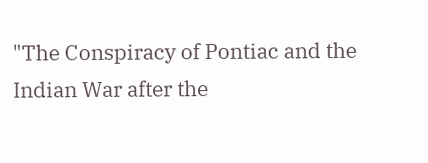"The Conspiracy of Pontiac and the Indian War after the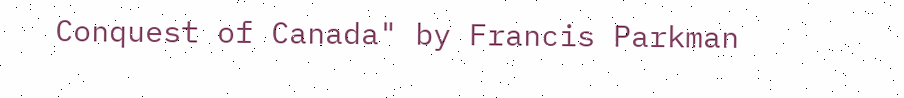Conquest of Canada" by Francis Parkman